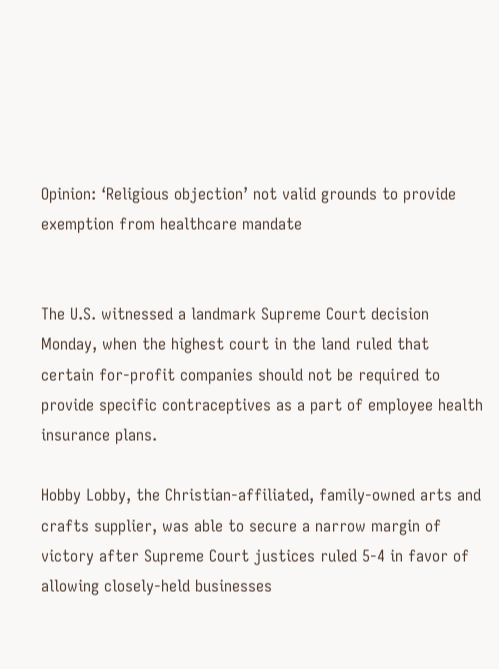Opinion: ‘Religious objection’ not valid grounds to provide exemption from healthcare mandate


The U.S. witnessed a landmark Supreme Court decision Monday, when the highest court in the land ruled that certain for-profit companies should not be required to provide specific contraceptives as a part of employee health insurance plans.

Hobby Lobby, the Christian-affiliated, family-owned arts and crafts supplier, was able to secure a narrow margin of victory after Supreme Court justices ruled 5-4 in favor of allowing closely-held businesses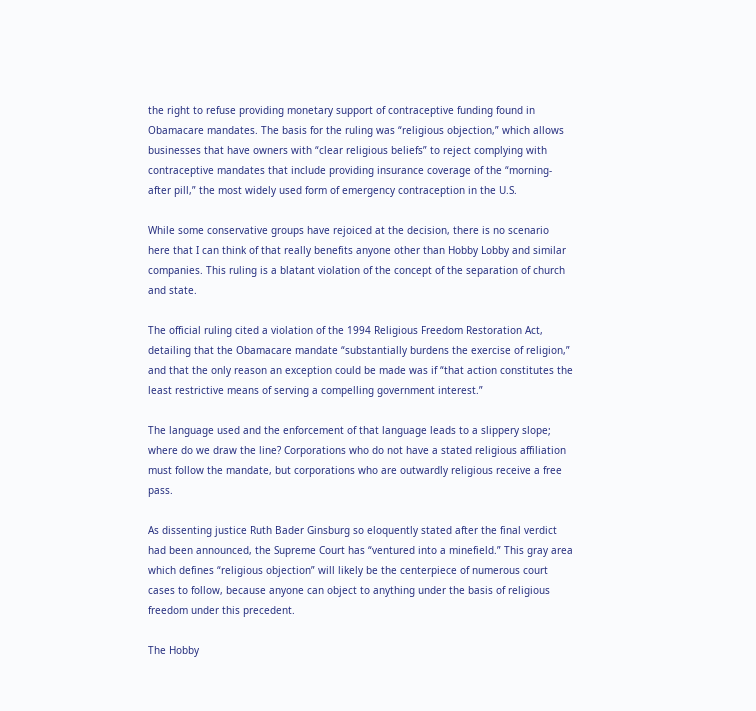the right to refuse providing monetary support of contraceptive funding found in Obamacare mandates. The basis for the ruling was “religious objection,” which allows businesses that have owners with “clear religious beliefs” to reject complying with contraceptive mandates that include providing insurance coverage of the “morning-after pill,” the most widely used form of emergency contraception in the U.S.

While some conservative groups have rejoiced at the decision, there is no scenario here that I can think of that really benefits anyone other than Hobby Lobby and similar companies. This ruling is a blatant violation of the concept of the separation of church and state.

The official ruling cited a violation of the 1994 Religious Freedom Restoration Act, detailing that the Obamacare mandate “substantially burdens the exercise of religion,” and that the only reason an exception could be made was if “that action constitutes the least restrictive means of serving a compelling government interest.”

The language used and the enforcement of that language leads to a slippery slope; where do we draw the line? Corporations who do not have a stated religious affiliation must follow the mandate, but corporations who are outwardly religious receive a free pass.

As dissenting justice Ruth Bader Ginsburg so eloquently stated after the final verdict had been announced, the Supreme Court has “ventured into a minefield.” This gray area which defines “religious objection” will likely be the centerpiece of numerous court cases to follow, because anyone can object to anything under the basis of religious freedom under this precedent.

The Hobby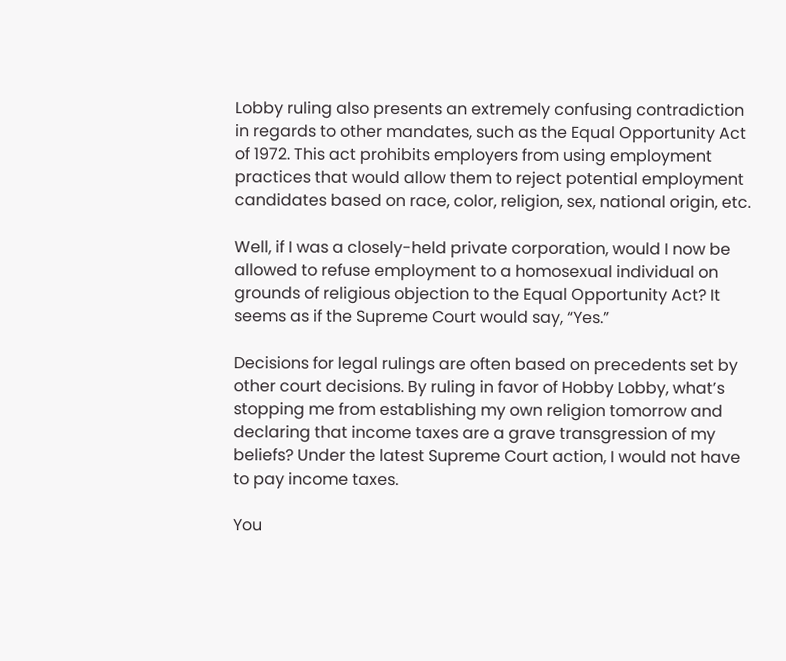Lobby ruling also presents an extremely confusing contradiction in regards to other mandates, such as the Equal Opportunity Act of 1972. This act prohibits employers from using employment practices that would allow them to reject potential employment candidates based on race, color, religion, sex, national origin, etc.

Well, if I was a closely-held private corporation, would I now be allowed to refuse employment to a homosexual individual on grounds of religious objection to the Equal Opportunity Act? It seems as if the Supreme Court would say, “Yes.”

Decisions for legal rulings are often based on precedents set by other court decisions. By ruling in favor of Hobby Lobby, what’s stopping me from establishing my own religion tomorrow and declaring that income taxes are a grave transgression of my beliefs? Under the latest Supreme Court action, I would not have to pay income taxes.

You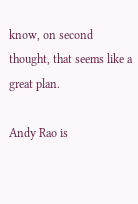know, on second thought, that seems like a great plan.

Andy Rao is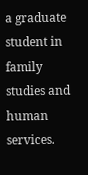a graduate student in family studies and human services.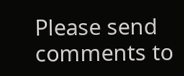Please send comments to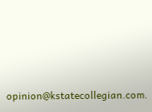opinion@kstatecollegian.com.